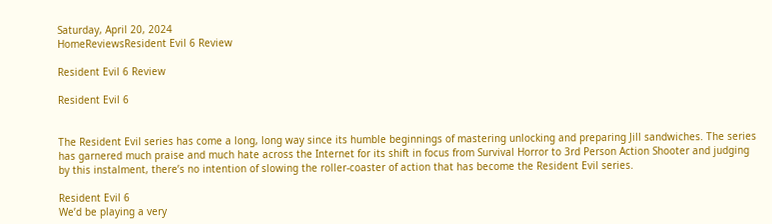Saturday, April 20, 2024
HomeReviewsResident Evil 6 Review

Resident Evil 6 Review

Resident Evil 6


The Resident Evil series has come a long, long way since its humble beginnings of mastering unlocking and preparing Jill sandwiches. The series has garnered much praise and much hate across the Internet for its shift in focus from Survival Horror to 3rd Person Action Shooter and judging by this instalment, there’s no intention of slowing the roller-coaster of action that has become the Resident Evil series.

Resident Evil 6
We’d be playing a very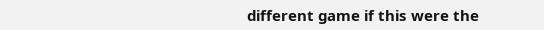different game if this were the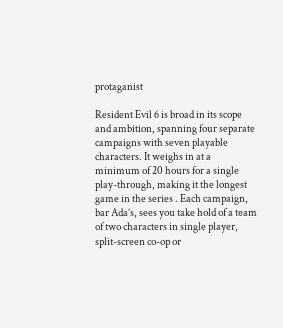protaganist

Resident Evil 6 is broad in its scope and ambition, spanning four separate campaigns with seven playable characters. It weighs in at a minimum of 20 hours for a single play-through, making it the longest game in the series . Each campaign, bar Ada’s, sees you take hold of a team of two characters in single player, split-screen co-op or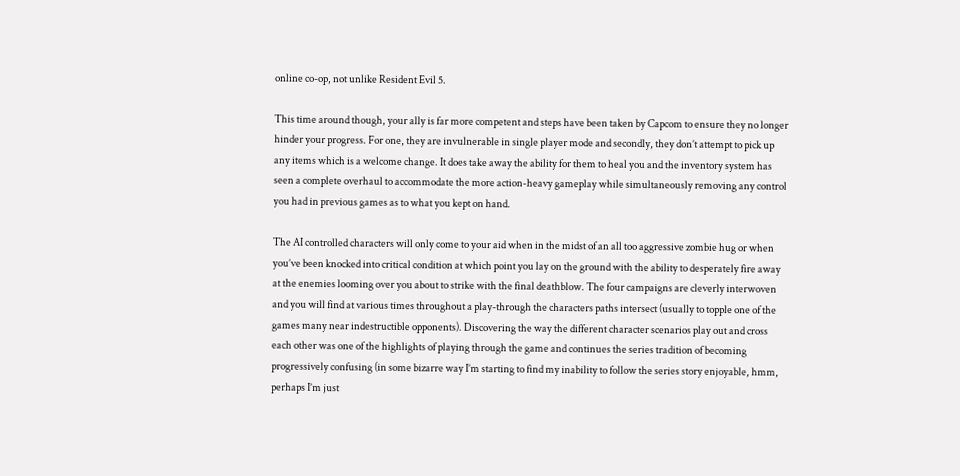online co-op, not unlike Resident Evil 5.

This time around though, your ally is far more competent and steps have been taken by Capcom to ensure they no longer hinder your progress. For one, they are invulnerable in single player mode and secondly, they don’t attempt to pick up any items which is a welcome change. It does take away the ability for them to heal you and the inventory system has seen a complete overhaul to accommodate the more action-heavy gameplay while simultaneously removing any control you had in previous games as to what you kept on hand.

The AI controlled characters will only come to your aid when in the midst of an all too aggressive zombie hug or when you’ve been knocked into critical condition at which point you lay on the ground with the ability to desperately fire away at the enemies looming over you about to strike with the final deathblow. The four campaigns are cleverly interwoven and you will find at various times throughout a play-through the characters paths intersect (usually to topple one of the games many near indestructible opponents). Discovering the way the different character scenarios play out and cross each other was one of the highlights of playing through the game and continues the series tradition of becoming progressively confusing (in some bizarre way I’m starting to find my inability to follow the series story enjoyable, hmm, perhaps I’m just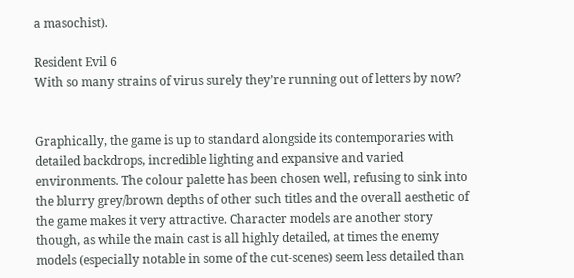a masochist).

Resident Evil 6
With so many strains of virus surely they’re running out of letters by now?


Graphically, the game is up to standard alongside its contemporaries with detailed backdrops, incredible lighting and expansive and varied environments. The colour palette has been chosen well, refusing to sink into the blurry grey/brown depths of other such titles and the overall aesthetic of the game makes it very attractive. Character models are another story though, as while the main cast is all highly detailed, at times the enemy models (especially notable in some of the cut-scenes) seem less detailed than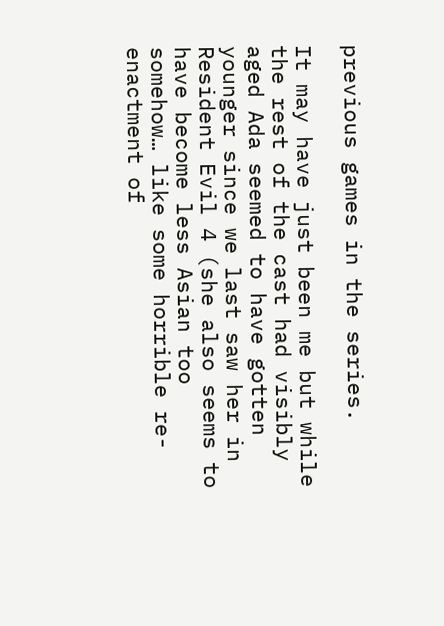previous games in the series.

It may have just been me but while the rest of the cast had visibly aged Ada seemed to have gotten younger since we last saw her in Resident Evil 4 (she also seems to have become less Asian too somehow… like some horrible re-enactment of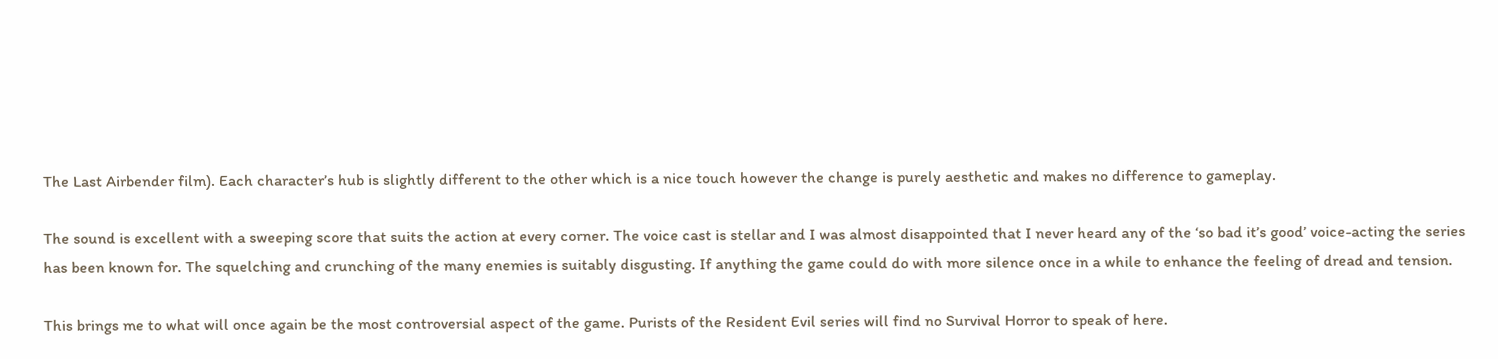The Last Airbender film). Each character’s hub is slightly different to the other which is a nice touch however the change is purely aesthetic and makes no difference to gameplay.

The sound is excellent with a sweeping score that suits the action at every corner. The voice cast is stellar and I was almost disappointed that I never heard any of the ‘so bad it’s good’ voice-acting the series has been known for. The squelching and crunching of the many enemies is suitably disgusting. If anything the game could do with more silence once in a while to enhance the feeling of dread and tension.

This brings me to what will once again be the most controversial aspect of the game. Purists of the Resident Evil series will find no Survival Horror to speak of here.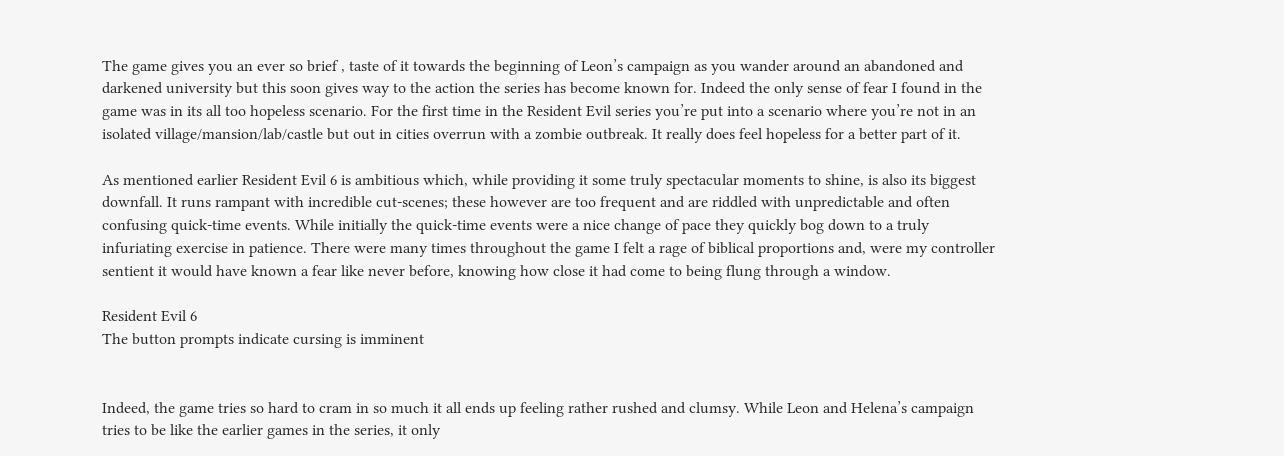The game gives you an ever so brief , taste of it towards the beginning of Leon’s campaign as you wander around an abandoned and darkened university but this soon gives way to the action the series has become known for. Indeed the only sense of fear I found in the game was in its all too hopeless scenario. For the first time in the Resident Evil series you’re put into a scenario where you’re not in an isolated village/mansion/lab/castle but out in cities overrun with a zombie outbreak. It really does feel hopeless for a better part of it.

As mentioned earlier Resident Evil 6 is ambitious which, while providing it some truly spectacular moments to shine, is also its biggest downfall. It runs rampant with incredible cut-scenes; these however are too frequent and are riddled with unpredictable and often confusing quick-time events. While initially the quick-time events were a nice change of pace they quickly bog down to a truly infuriating exercise in patience. There were many times throughout the game I felt a rage of biblical proportions and, were my controller sentient it would have known a fear like never before, knowing how close it had come to being flung through a window.

Resident Evil 6
The button prompts indicate cursing is imminent


Indeed, the game tries so hard to cram in so much it all ends up feeling rather rushed and clumsy. While Leon and Helena’s campaign tries to be like the earlier games in the series, it only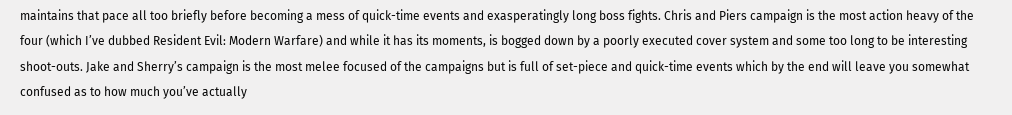maintains that pace all too briefly before becoming a mess of quick-time events and exasperatingly long boss fights. Chris and Piers campaign is the most action heavy of the four (which I’ve dubbed Resident Evil: Modern Warfare) and while it has its moments, is bogged down by a poorly executed cover system and some too long to be interesting shoot-outs. Jake and Sherry’s campaign is the most melee focused of the campaigns but is full of set-piece and quick-time events which by the end will leave you somewhat confused as to how much you’ve actually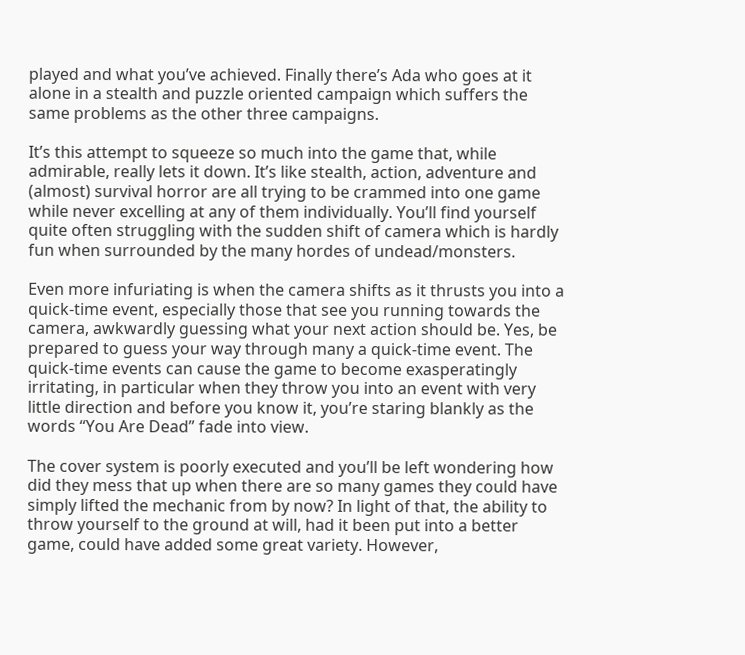played and what you’ve achieved. Finally there’s Ada who goes at it alone in a stealth and puzzle oriented campaign which suffers the same problems as the other three campaigns.

It’s this attempt to squeeze so much into the game that, while admirable, really lets it down. It’s like stealth, action, adventure and (almost) survival horror are all trying to be crammed into one game while never excelling at any of them individually. You’ll find yourself quite often struggling with the sudden shift of camera which is hardly fun when surrounded by the many hordes of undead/monsters.

Even more infuriating is when the camera shifts as it thrusts you into a quick-time event, especially those that see you running towards the camera, awkwardly guessing what your next action should be. Yes, be prepared to guess your way through many a quick-time event. The quick-time events can cause the game to become exasperatingly irritating, in particular when they throw you into an event with very little direction and before you know it, you’re staring blankly as the words “You Are Dead” fade into view.

The cover system is poorly executed and you’ll be left wondering how did they mess that up when there are so many games they could have simply lifted the mechanic from by now? In light of that, the ability to throw yourself to the ground at will, had it been put into a better game, could have added some great variety. However,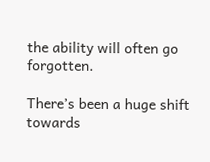the ability will often go forgotten.

There’s been a huge shift towards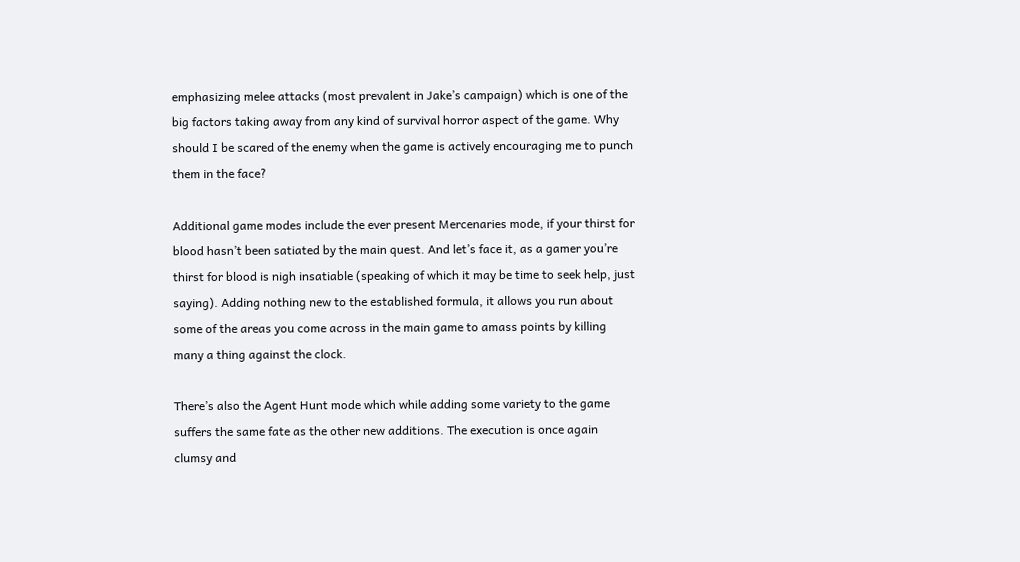emphasizing melee attacks (most prevalent in Jake’s campaign) which is one of the big factors taking away from any kind of survival horror aspect of the game. Why should I be scared of the enemy when the game is actively encouraging me to punch them in the face?

Additional game modes include the ever present Mercenaries mode, if your thirst for blood hasn’t been satiated by the main quest. And let’s face it, as a gamer you’re thirst for blood is nigh insatiable (speaking of which it may be time to seek help, just saying). Adding nothing new to the established formula, it allows you run about some of the areas you come across in the main game to amass points by killing many a thing against the clock.

There’s also the Agent Hunt mode which while adding some variety to the game suffers the same fate as the other new additions. The execution is once again clumsy and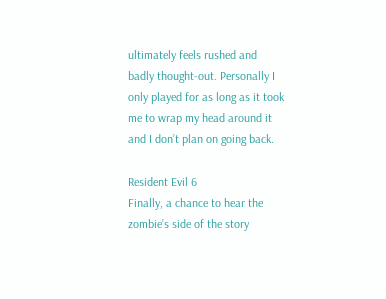ultimately feels rushed and badly thought-out. Personally I only played for as long as it took me to wrap my head around it and I don’t plan on going back.

Resident Evil 6
Finally, a chance to hear the zombie’s side of the story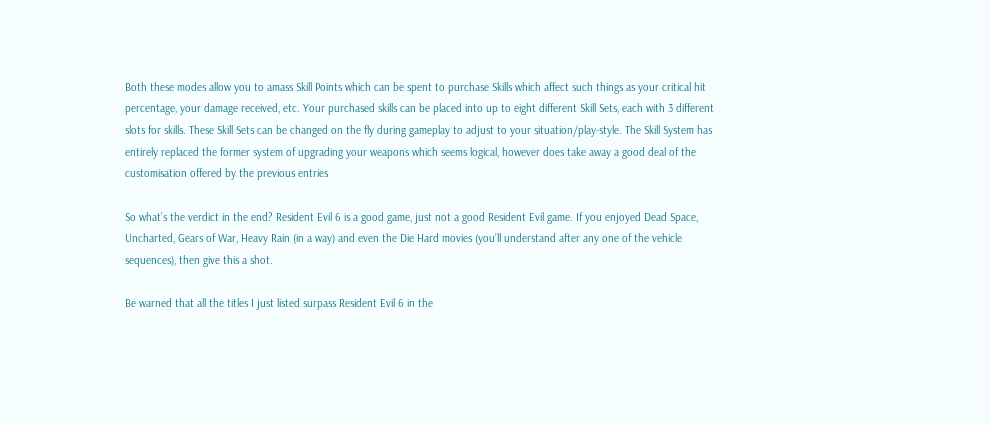Both these modes allow you to amass Skill Points which can be spent to purchase Skills which affect such things as your critical hit percentage, your damage received, etc. Your purchased skills can be placed into up to eight different Skill Sets, each with 3 different slots for skills. These Skill Sets can be changed on the fly during gameplay to adjust to your situation/play-style. The Skill System has entirely replaced the former system of upgrading your weapons which seems logical, however does take away a good deal of the customisation offered by the previous entries

So what’s the verdict in the end? Resident Evil 6 is a good game, just not a good Resident Evil game. If you enjoyed Dead Space, Uncharted, Gears of War, Heavy Rain (in a way) and even the Die Hard movies (you’ll understand after any one of the vehicle sequences), then give this a shot.

Be warned that all the titles I just listed surpass Resident Evil 6 in the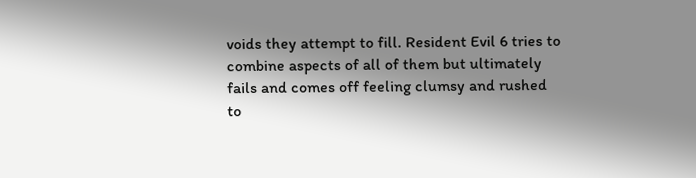voids they attempt to fill. Resident Evil 6 tries to combine aspects of all of them but ultimately fails and comes off feeling clumsy and rushed to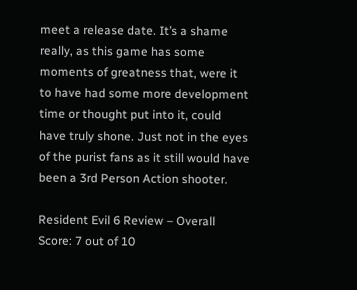meet a release date. It’s a shame really, as this game has some moments of greatness that, were it to have had some more development time or thought put into it, could have truly shone. Just not in the eyes of the purist fans as it still would have been a 3rd Person Action shooter.

Resident Evil 6 Review – Overall Score: 7 out of 10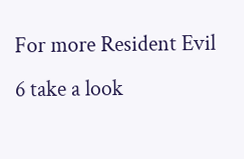For more Resident Evil 6 take a look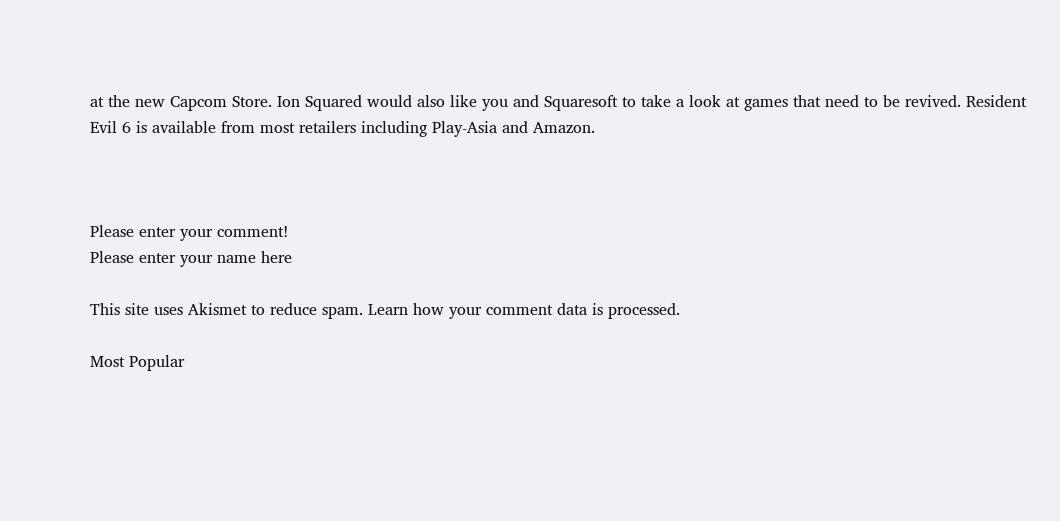at the new Capcom Store. Ion Squared would also like you and Squaresoft to take a look at games that need to be revived. Resident Evil 6 is available from most retailers including Play-Asia and Amazon.



Please enter your comment!
Please enter your name here

This site uses Akismet to reduce spam. Learn how your comment data is processed.

Most Popular